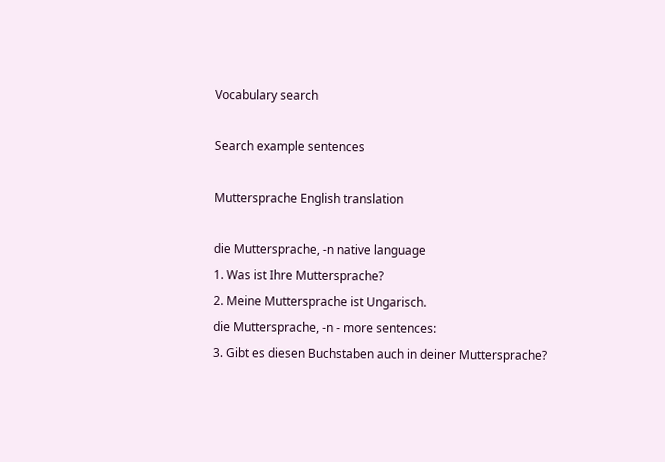Vocabulary search

Search example sentences

Muttersprache English translation

die Muttersprache, -n native language
1. Was ist Ihre Muttersprache?
2. Meine Muttersprache ist Ungarisch.
die Muttersprache, -n - more sentences:
3. Gibt es diesen Buchstaben auch in deiner Muttersprache?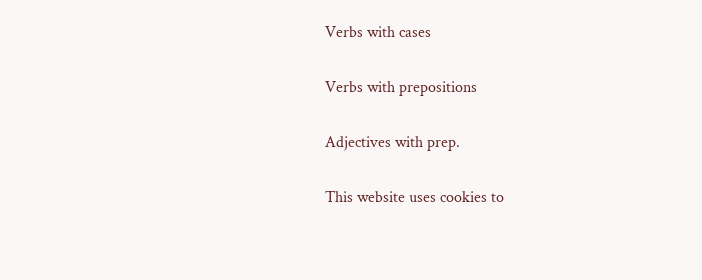Verbs with cases

Verbs with prepositions

Adjectives with prep.

This website uses cookies to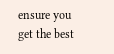ensure you get the best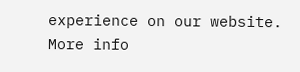experience on our website. More info